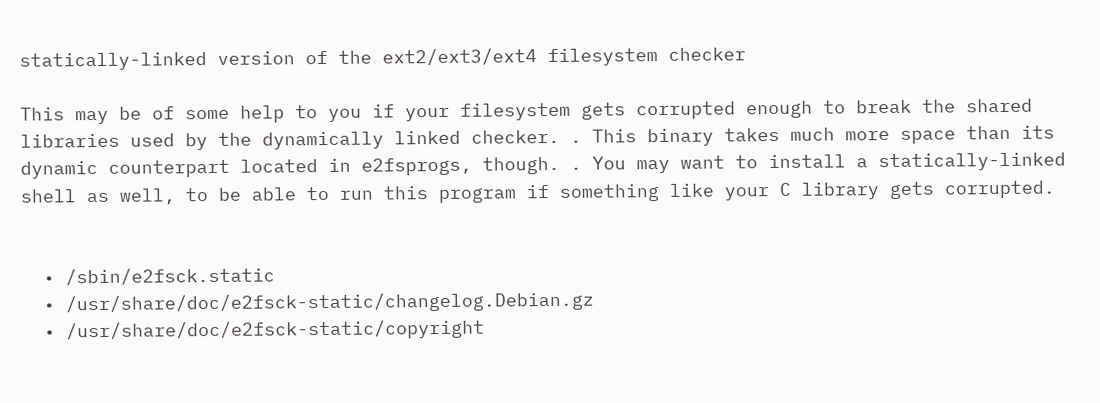statically-linked version of the ext2/ext3/ext4 filesystem checker

This may be of some help to you if your filesystem gets corrupted enough to break the shared libraries used by the dynamically linked checker. . This binary takes much more space than its dynamic counterpart located in e2fsprogs, though. . You may want to install a statically-linked shell as well, to be able to run this program if something like your C library gets corrupted.


  • /sbin/e2fsck.static
  • /usr/share/doc/e2fsck-static/changelog.Debian.gz
  • /usr/share/doc/e2fsck-static/copyright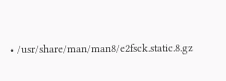• /usr/share/man/man8/e2fsck.static.8.gz